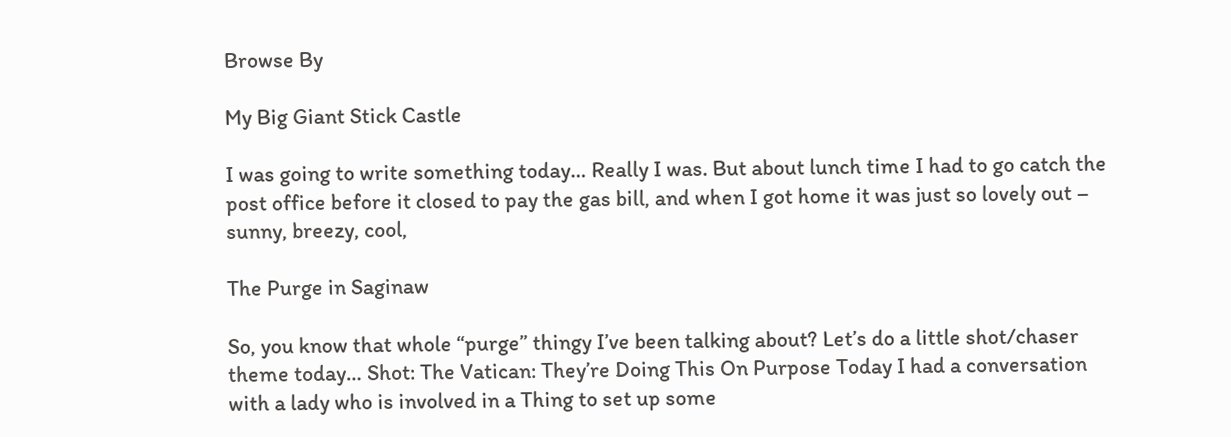Browse By

My Big Giant Stick Castle

I was going to write something today… Really I was. But about lunch time I had to go catch the post office before it closed to pay the gas bill, and when I got home it was just so lovely out – sunny, breezy, cool,

The Purge in Saginaw

So, you know that whole “purge” thingy I’ve been talking about? Let’s do a little shot/chaser theme today… Shot: The Vatican: They’re Doing This On Purpose Today I had a conversation with a lady who is involved in a Thing to set up some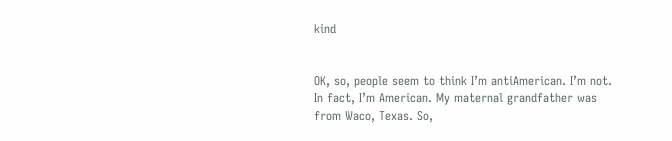kind


OK, so, people seem to think I’m antiAmerican. I’m not. In fact, I’m American. My maternal grandfather was from Waco, Texas. So,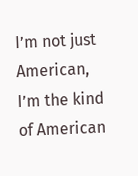I’m not just American, I’m the kind of American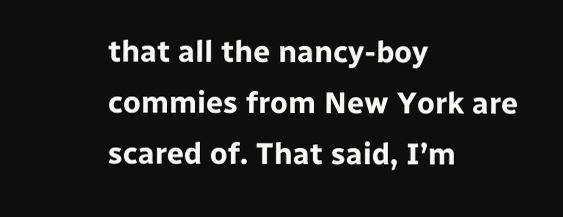that all the nancy-boy commies from New York are scared of. That said, I’m